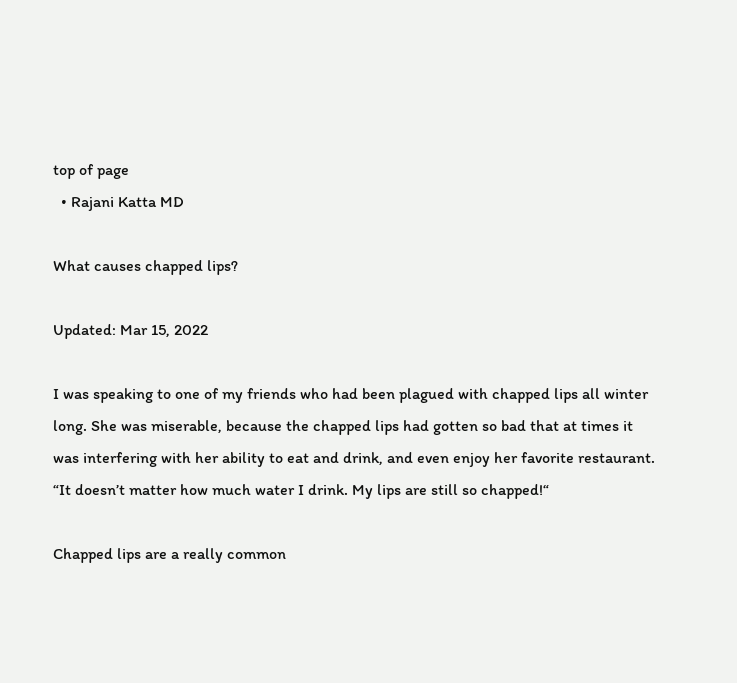top of page
  • Rajani Katta MD

What causes chapped lips?

Updated: Mar 15, 2022

I was speaking to one of my friends who had been plagued with chapped lips all winter long. She was miserable, because the chapped lips had gotten so bad that at times it was interfering with her ability to eat and drink, and even enjoy her favorite restaurant. “It doesn’t matter how much water I drink. My lips are still so chapped!“

Chapped lips are a really common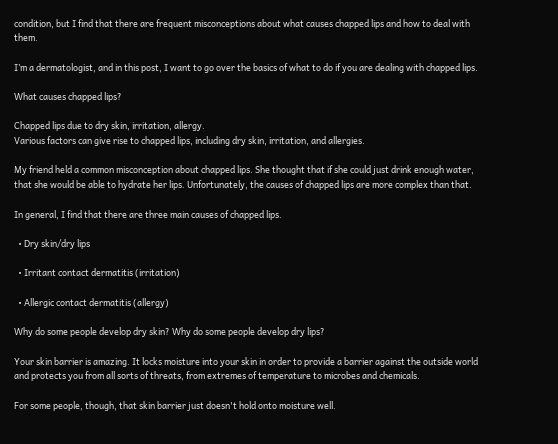condition, but I find that there are frequent misconceptions about what causes chapped lips and how to deal with them.

I’m a dermatologist, and in this post, I want to go over the basics of what to do if you are dealing with chapped lips.

What causes chapped lips?

Chapped lips due to dry skin, irritation, allergy.
Various factors can give rise to chapped lips, including dry skin, irritation, and allergies.

My friend held a common misconception about chapped lips. She thought that if she could just drink enough water, that she would be able to hydrate her lips. Unfortunately, the causes of chapped lips are more complex than that.

In general, I find that there are three main causes of chapped lips.

  • Dry skin/dry lips

  • Irritant contact dermatitis (irritation)

  • Allergic contact dermatitis (allergy)

Why do some people develop dry skin? Why do some people develop dry lips?

Your skin barrier is amazing. It locks moisture into your skin in order to provide a barrier against the outside world and protects you from all sorts of threats, from extremes of temperature to microbes and chemicals.

For some people, though, that skin barrier just doesn't hold onto moisture well.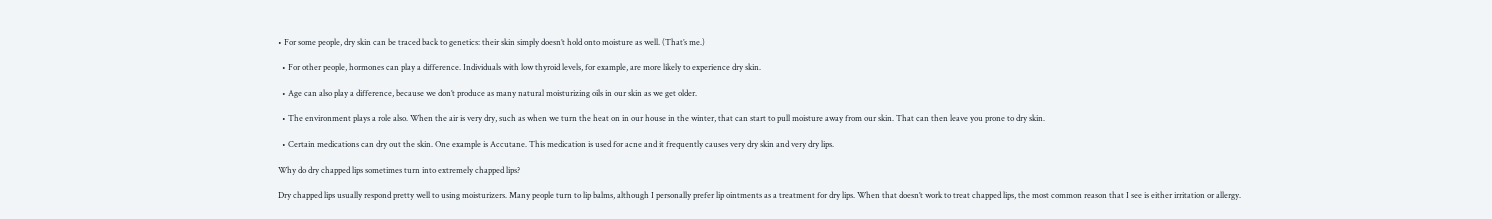• For some people, dry skin can be traced back to genetics: their skin simply doesn’t hold onto moisture as well. (That’s me.)

  • For other people, hormones can play a difference. Individuals with low thyroid levels, for example, are more likely to experience dry skin.

  • Age can also play a difference, because we don’t produce as many natural moisturizing oils in our skin as we get older.

  • The environment plays a role also. When the air is very dry, such as when we turn the heat on in our house in the winter, that can start to pull moisture away from our skin. That can then leave you prone to dry skin.

  • Certain medications can dry out the skin. One example is Accutane. This medication is used for acne and it frequently causes very dry skin and very dry lips.

Why do dry chapped lips sometimes turn into extremely chapped lips?

Dry chapped lips usually respond pretty well to using moisturizers. Many people turn to lip balms, although I personally prefer lip ointments as a treatment for dry lips. When that doesn’t work to treat chapped lips, the most common reason that I see is either irritation or allergy.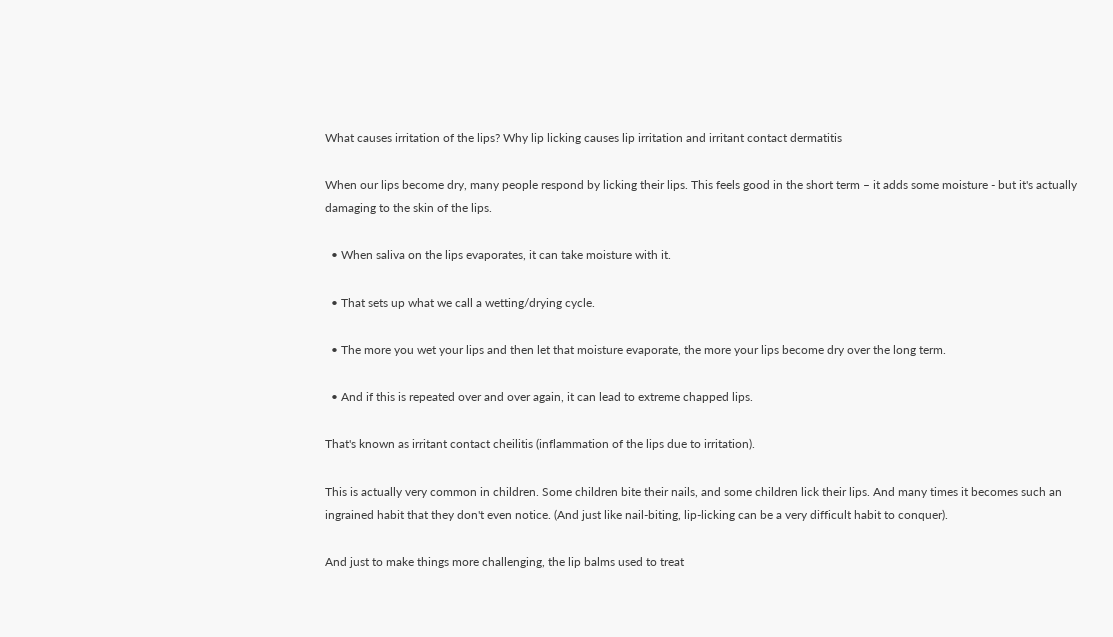What causes irritation of the lips? Why lip licking causes lip irritation and irritant contact dermatitis

When our lips become dry, many people respond by licking their lips. This feels good in the short term – it adds some moisture - but it's actually damaging to the skin of the lips.

  • When saliva on the lips evaporates, it can take moisture with it.

  • That sets up what we call a wetting/drying cycle.

  • The more you wet your lips and then let that moisture evaporate, the more your lips become dry over the long term.

  • And if this is repeated over and over again, it can lead to extreme chapped lips.

That's known as irritant contact cheilitis (inflammation of the lips due to irritation).

This is actually very common in children. Some children bite their nails, and some children lick their lips. And many times it becomes such an ingrained habit that they don't even notice. (And just like nail-biting, lip-licking can be a very difficult habit to conquer).

And just to make things more challenging, the lip balms used to treat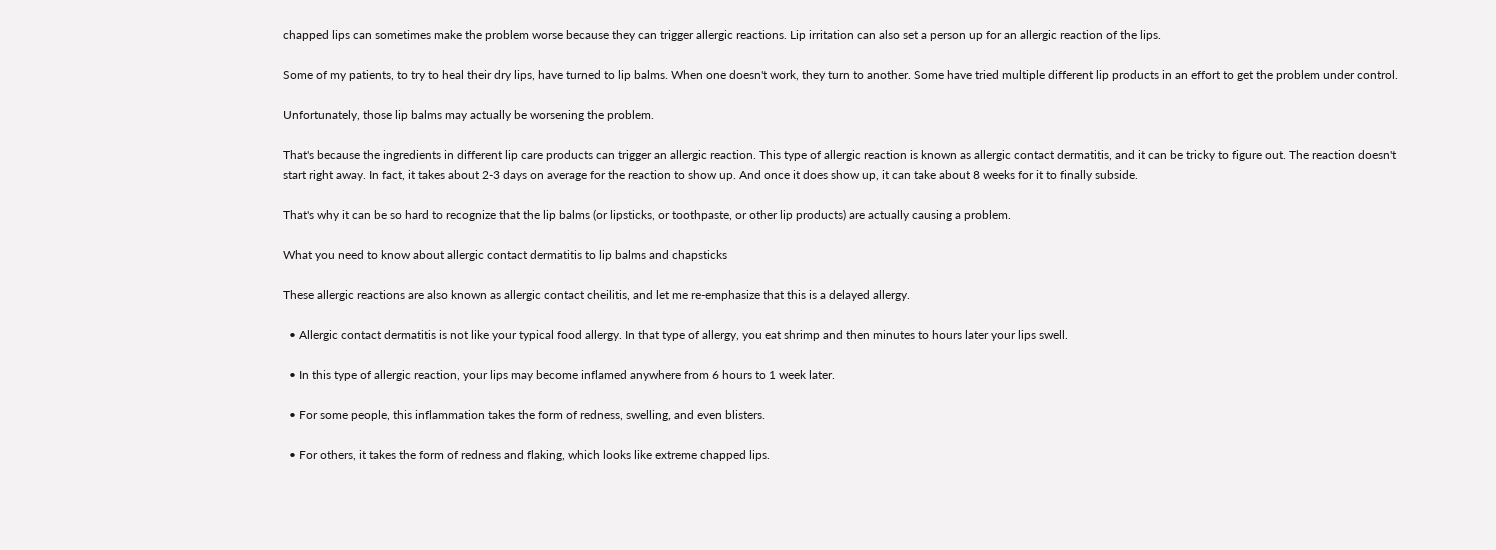chapped lips can sometimes make the problem worse because they can trigger allergic reactions. Lip irritation can also set a person up for an allergic reaction of the lips.

Some of my patients, to try to heal their dry lips, have turned to lip balms. When one doesn't work, they turn to another. Some have tried multiple different lip products in an effort to get the problem under control.

Unfortunately, those lip balms may actually be worsening the problem.

That's because the ingredients in different lip care products can trigger an allergic reaction. This type of allergic reaction is known as allergic contact dermatitis, and it can be tricky to figure out. The reaction doesn't start right away. In fact, it takes about 2-3 days on average for the reaction to show up. And once it does show up, it can take about 8 weeks for it to finally subside.

That's why it can be so hard to recognize that the lip balms (or lipsticks, or toothpaste, or other lip products) are actually causing a problem.

What you need to know about allergic contact dermatitis to lip balms and chapsticks

These allergic reactions are also known as allergic contact cheilitis, and let me re-emphasize that this is a delayed allergy.

  • Allergic contact dermatitis is not like your typical food allergy. In that type of allergy, you eat shrimp and then minutes to hours later your lips swell.

  • In this type of allergic reaction, your lips may become inflamed anywhere from 6 hours to 1 week later.

  • For some people, this inflammation takes the form of redness, swelling, and even blisters.

  • For others, it takes the form of redness and flaking, which looks like extreme chapped lips.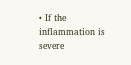• If the inflammation is severe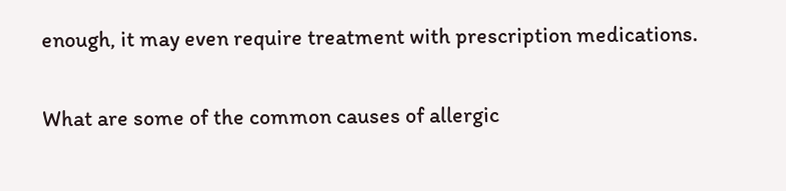enough, it may even require treatment with prescription medications.

What are some of the common causes of allergic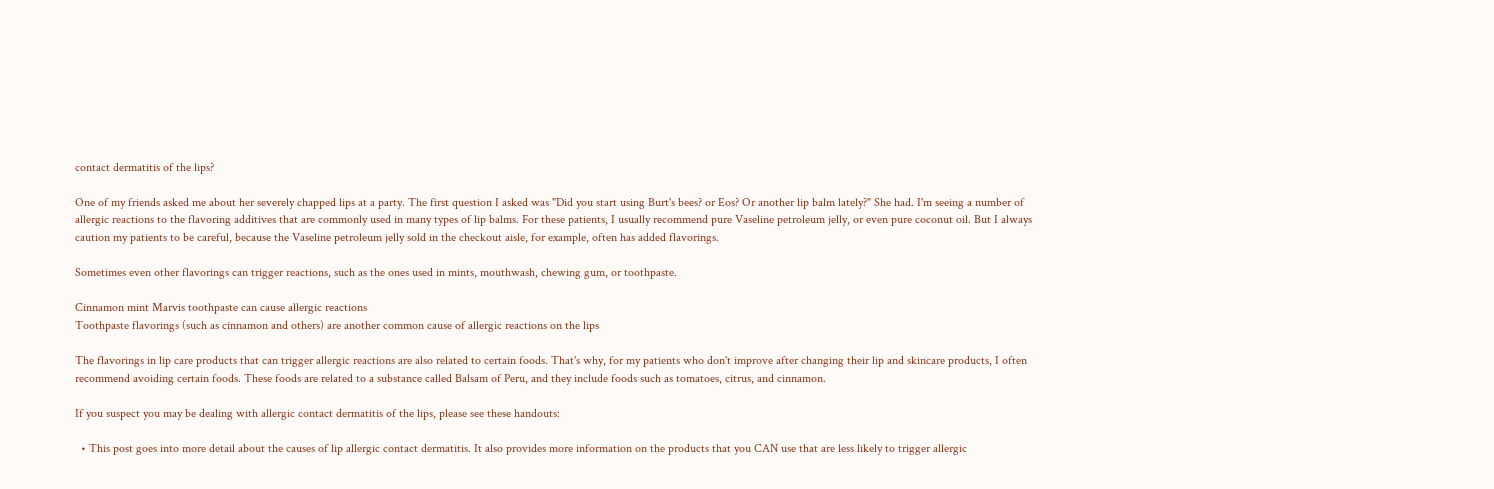contact dermatitis of the lips?

One of my friends asked me about her severely chapped lips at a party. The first question I asked was "Did you start using Burt's bees? or Eos? Or another lip balm lately?" She had. I'm seeing a number of allergic reactions to the flavoring additives that are commonly used in many types of lip balms. For these patients, I usually recommend pure Vaseline petroleum jelly, or even pure coconut oil. But I always caution my patients to be careful, because the Vaseline petroleum jelly sold in the checkout aisle, for example, often has added flavorings.

Sometimes even other flavorings can trigger reactions, such as the ones used in mints, mouthwash, chewing gum, or toothpaste.

Cinnamon mint Marvis toothpaste can cause allergic reactions
Toothpaste flavorings (such as cinnamon and others) are another common cause of allergic reactions on the lips

The flavorings in lip care products that can trigger allergic reactions are also related to certain foods. That's why, for my patients who don't improve after changing their lip and skincare products, I often recommend avoiding certain foods. These foods are related to a substance called Balsam of Peru, and they include foods such as tomatoes, citrus, and cinnamon.

If you suspect you may be dealing with allergic contact dermatitis of the lips, please see these handouts:

  • This post goes into more detail about the causes of lip allergic contact dermatitis. It also provides more information on the products that you CAN use that are less likely to trigger allergic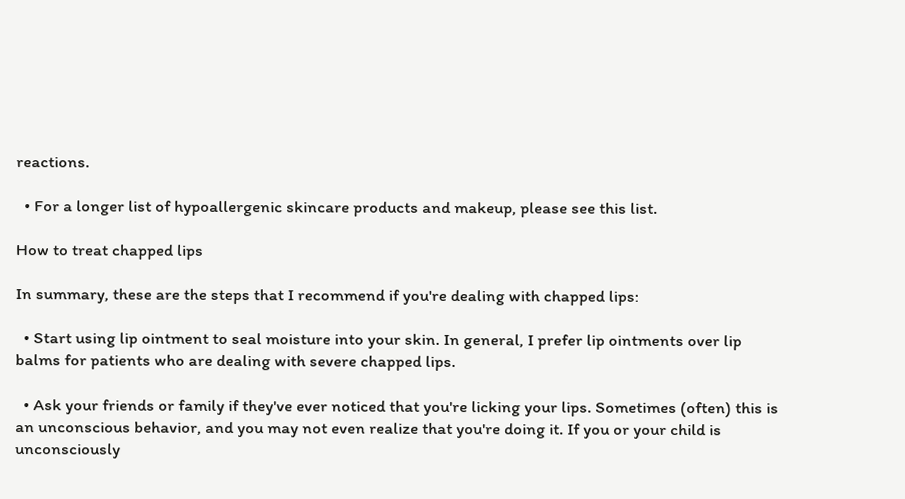reactions.

  • For a longer list of hypoallergenic skincare products and makeup, please see this list.

How to treat chapped lips

In summary, these are the steps that I recommend if you're dealing with chapped lips:

  • Start using lip ointment to seal moisture into your skin. In general, I prefer lip ointments over lip balms for patients who are dealing with severe chapped lips.

  • Ask your friends or family if they've ever noticed that you're licking your lips. Sometimes (often) this is an unconscious behavior, and you may not even realize that you're doing it. If you or your child is unconsciously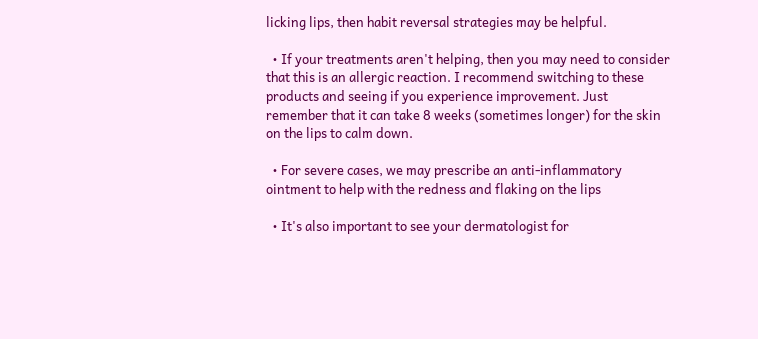licking lips, then habit reversal strategies may be helpful.

  • If your treatments aren't helping, then you may need to consider that this is an allergic reaction. I recommend switching to these products and seeing if you experience improvement. Just remember that it can take 8 weeks (sometimes longer) for the skin on the lips to calm down.

  • For severe cases, we may prescribe an anti-inflammatory ointment to help with the redness and flaking on the lips

  • It's also important to see your dermatologist for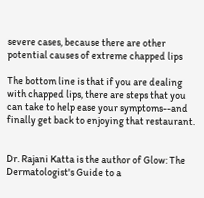severe cases, because there are other potential causes of extreme chapped lips

The bottom line is that if you are dealing with chapped lips, there are steps that you can take to help ease your symptoms--and finally get back to enjoying that restaurant.


Dr. Rajani Katta is the author of Glow: The Dermatologist's Guide to a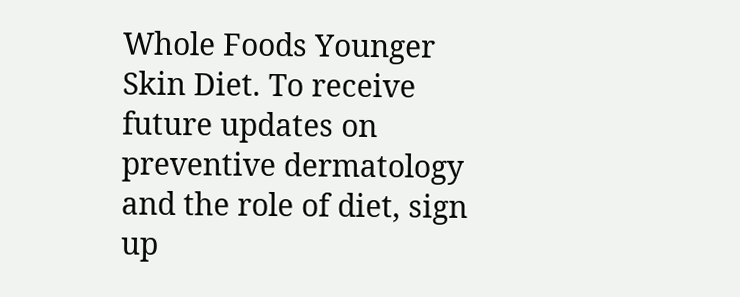Whole Foods Younger Skin Diet. To receive future updates on preventive dermatology and the role of diet, sign up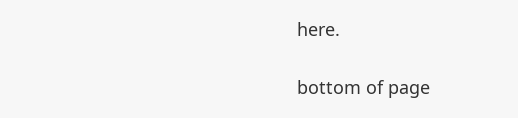here.

bottom of page